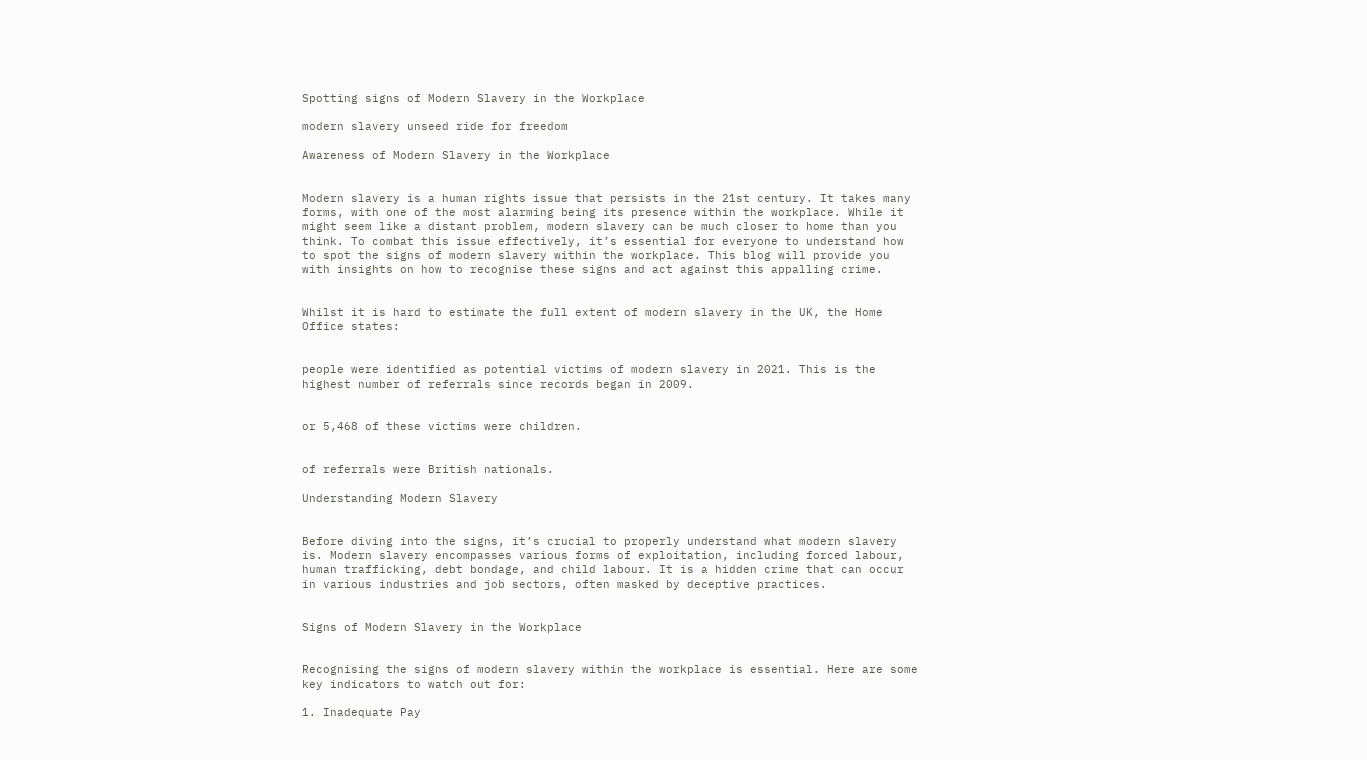Spotting signs of Modern Slavery in the Workplace

modern slavery unseed ride for freedom

Awareness of Modern Slavery in the Workplace


Modern slavery is a human rights issue that persists in the 21st century. It takes many forms, with one of the most alarming being its presence within the workplace. While it might seem like a distant problem, modern slavery can be much closer to home than you think. To combat this issue effectively, it’s essential for everyone to understand how to spot the signs of modern slavery within the workplace. This blog will provide you with insights on how to recognise these signs and act against this appalling crime.


Whilst it is hard to estimate the full extent of modern slavery in the UK, the Home Office states:


people were identified as potential victims of modern slavery in 2021. This is the highest number of referrals since records began in 2009.


or 5,468 of these victims were children.


of referrals were British nationals.

Understanding Modern Slavery


Before diving into the signs, it’s crucial to properly understand what modern slavery is. Modern slavery encompasses various forms of exploitation, including forced labour, human trafficking, debt bondage, and child labour. It is a hidden crime that can occur in various industries and job sectors, often masked by deceptive practices.


Signs of Modern Slavery in the Workplace


Recognising the signs of modern slavery within the workplace is essential. Here are some key indicators to watch out for:

1. Inadequate Pay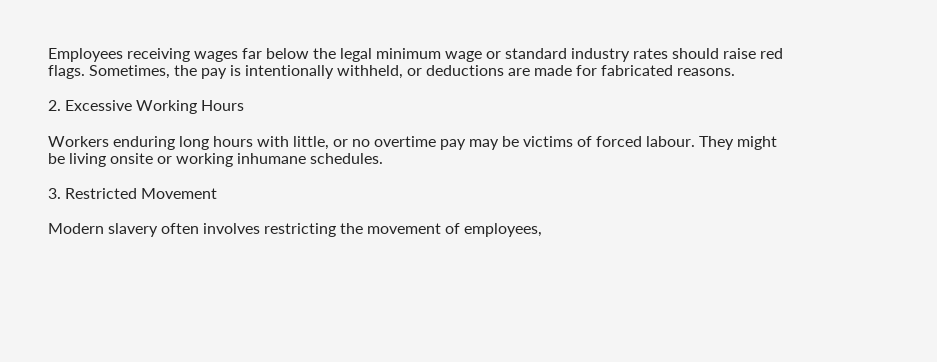Employees receiving wages far below the legal minimum wage or standard industry rates should raise red flags. Sometimes, the pay is intentionally withheld, or deductions are made for fabricated reasons.

2. Excessive Working Hours

Workers enduring long hours with little, or no overtime pay may be victims of forced labour. They might be living onsite or working inhumane schedules.

3. Restricted Movement

Modern slavery often involves restricting the movement of employees,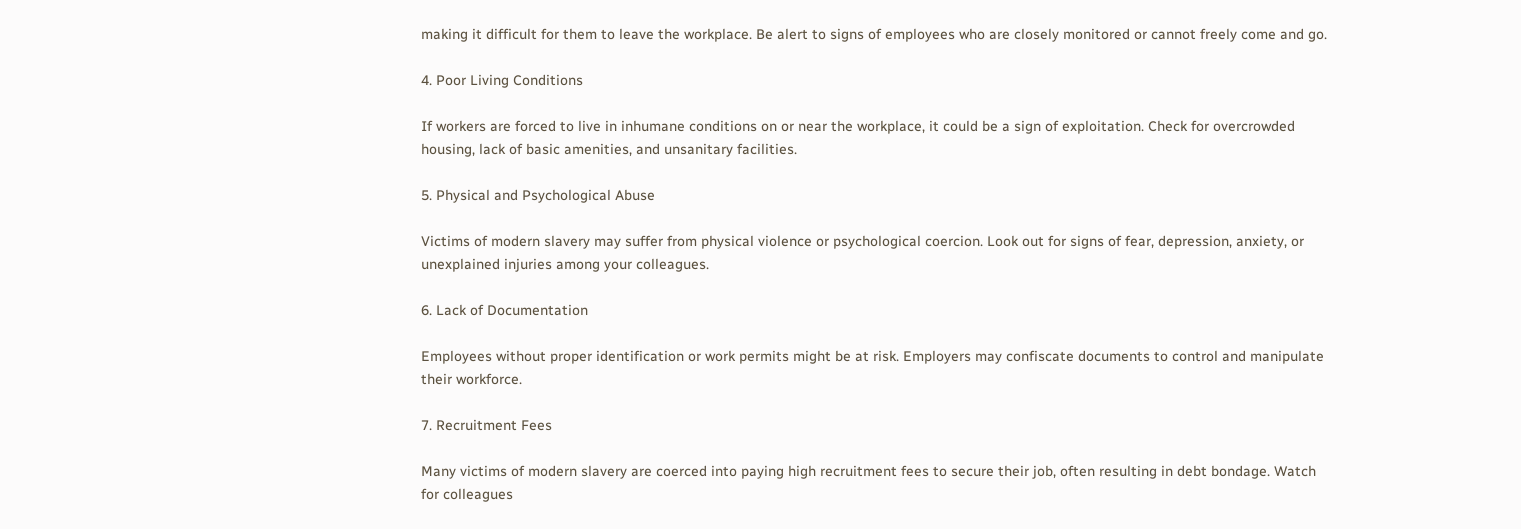making it difficult for them to leave the workplace. Be alert to signs of employees who are closely monitored or cannot freely come and go.

4. Poor Living Conditions

If workers are forced to live in inhumane conditions on or near the workplace, it could be a sign of exploitation. Check for overcrowded housing, lack of basic amenities, and unsanitary facilities.

5. Physical and Psychological Abuse

Victims of modern slavery may suffer from physical violence or psychological coercion. Look out for signs of fear, depression, anxiety, or unexplained injuries among your colleagues.

6. Lack of Documentation

Employees without proper identification or work permits might be at risk. Employers may confiscate documents to control and manipulate their workforce.

7. Recruitment Fees

Many victims of modern slavery are coerced into paying high recruitment fees to secure their job, often resulting in debt bondage. Watch for colleagues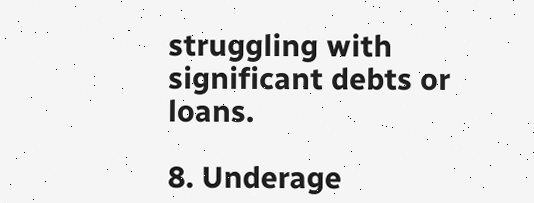struggling with significant debts or loans.

8. Underage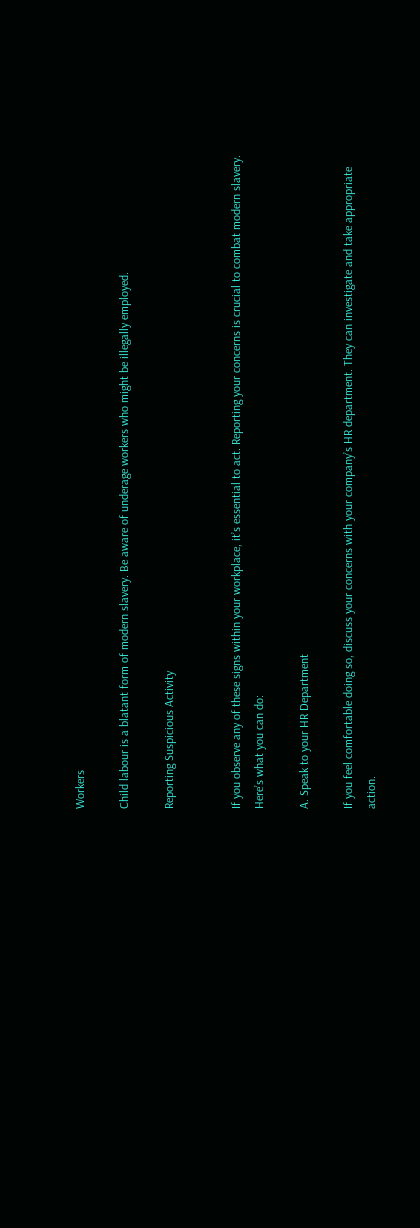Workers

Child labour is a blatant form of modern slavery. Be aware of underage workers who might be illegally employed.

Reporting Suspicious Activity


If you observe any of these signs within your workplace, it’s essential to act. Reporting your concerns is crucial to combat modern slavery. Here’s what you can do:

A. Speak to your HR Department

If you feel comfortable doing so, discuss your concerns with your company’s HR department. They can investigate and take appropriate action.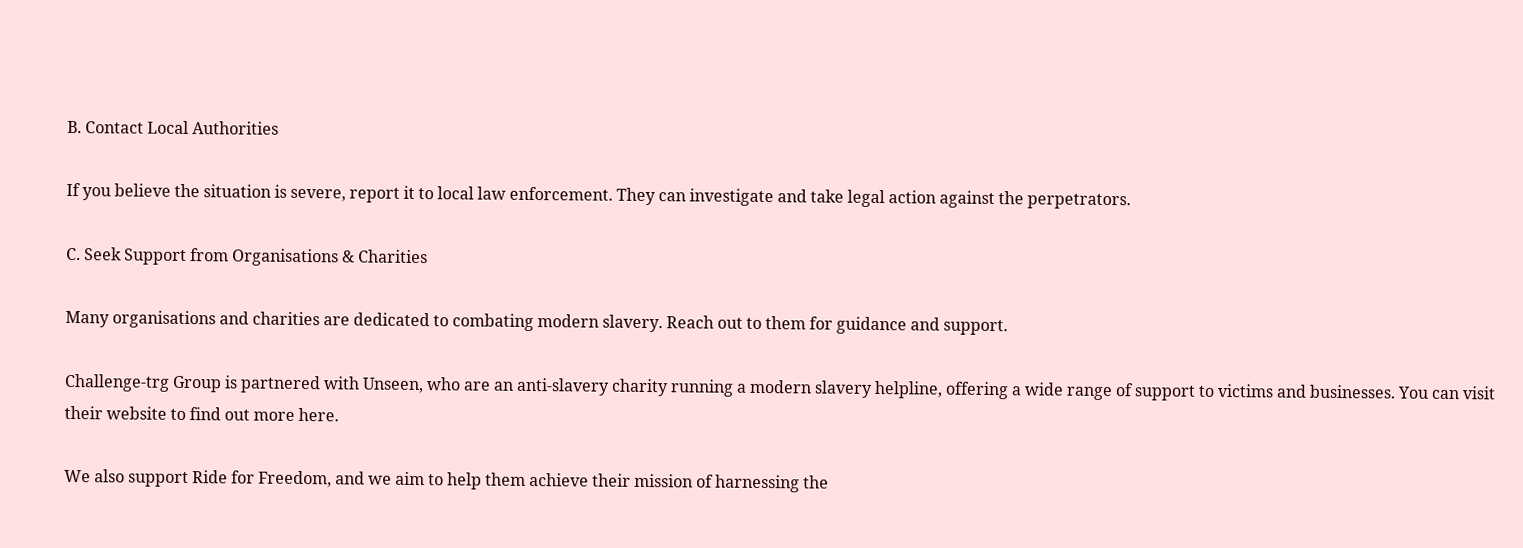B. Contact Local Authorities

If you believe the situation is severe, report it to local law enforcement. They can investigate and take legal action against the perpetrators.

C. Seek Support from Organisations & Charities

Many organisations and charities are dedicated to combating modern slavery. Reach out to them for guidance and support.

Challenge-trg Group is partnered with Unseen, who are an anti-slavery charity running a modern slavery helpline, offering a wide range of support to victims and businesses. You can visit their website to find out more here.

We also support Ride for Freedom, and we aim to help them achieve their mission of harnessing the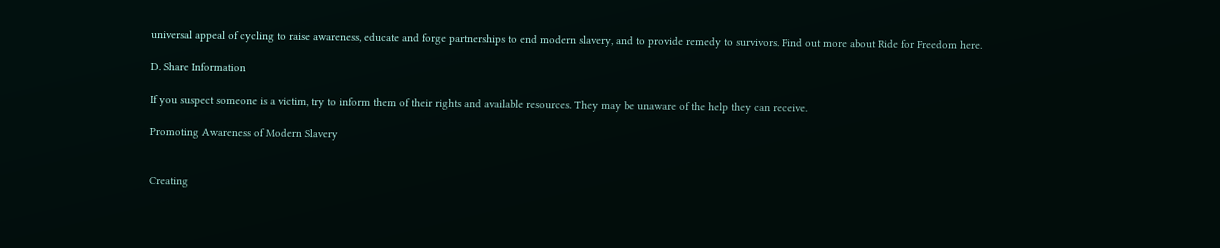universal appeal of cycling to raise awareness, educate and forge partnerships to end modern slavery, and to provide remedy to survivors. Find out more about Ride for Freedom here.

D. Share Information

If you suspect someone is a victim, try to inform them of their rights and available resources. They may be unaware of the help they can receive.

Promoting Awareness of Modern Slavery


Creating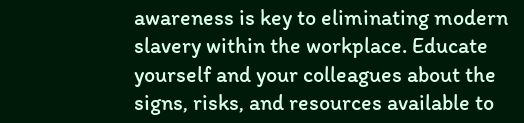awareness is key to eliminating modern slavery within the workplace. Educate yourself and your colleagues about the signs, risks, and resources available to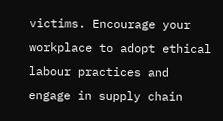victims. Encourage your workplace to adopt ethical labour practices and engage in supply chain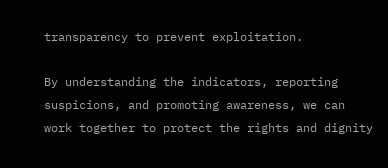transparency to prevent exploitation.

By understanding the indicators, reporting suspicions, and promoting awareness, we can work together to protect the rights and dignity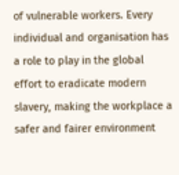of vulnerable workers. Every individual and organisation has a role to play in the global effort to eradicate modern slavery, making the workplace a safer and fairer environment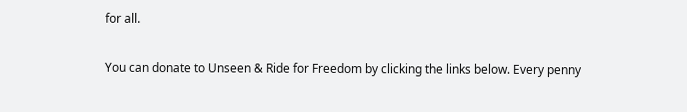for all.

You can donate to Unseen & Ride for Freedom by clicking the links below. Every penny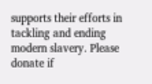supports their efforts in tackling and ending modern slavery. Please donate if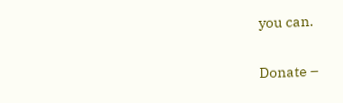you can.


Donate –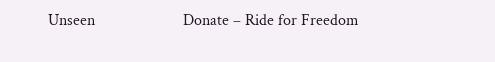Unseen                      Donate – Ride for Freedom